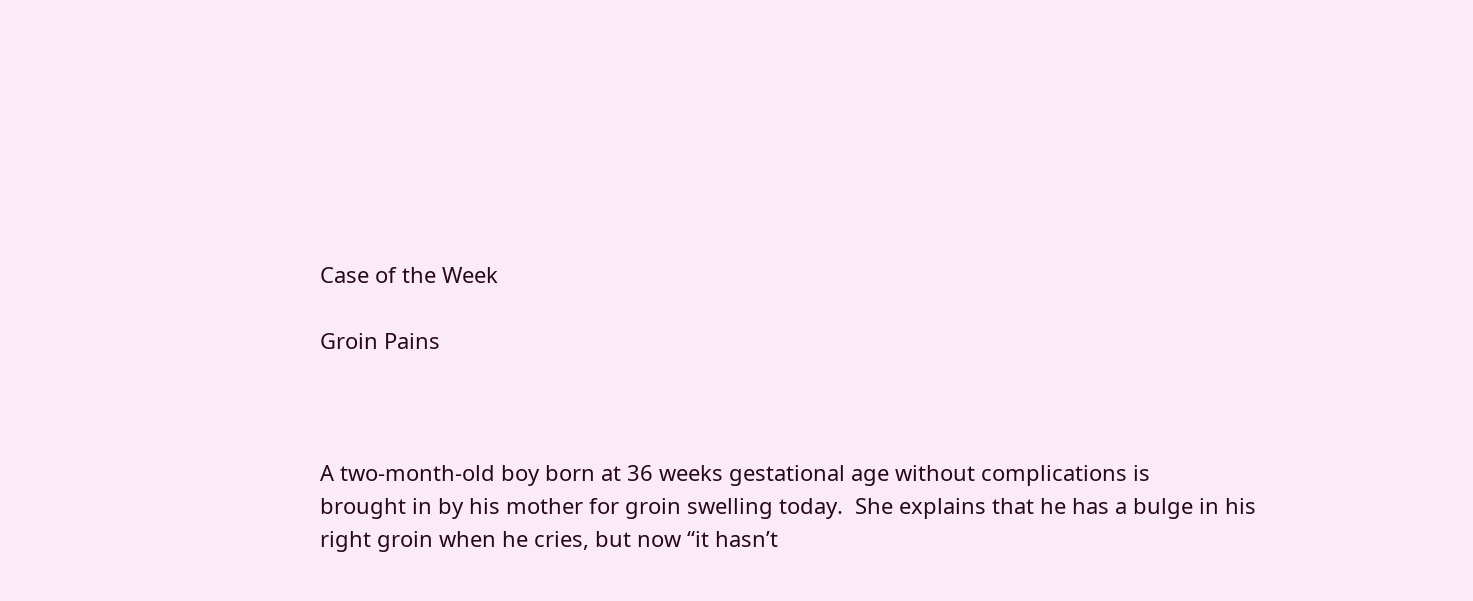Case of the Week

Groin Pains



A two-month-old boy born at 36 weeks gestational age without complications is
brought in by his mother for groin swelling today.  She explains that he has a bulge in his right groin when he cries, but now “it hasn’t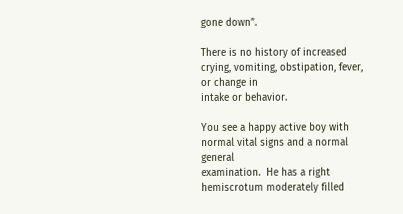gone down”.

There is no history of increased crying, vomiting, obstipation, fever, or change in
intake or behavior.

You see a happy active boy with normal vital signs and a normal general
examination.  He has a right  hemiscrotum moderately filled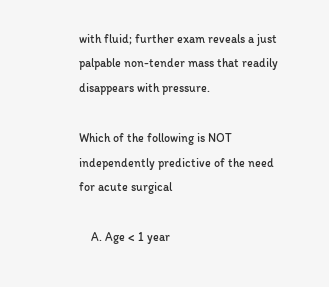with fluid; further exam reveals a just palpable non-tender mass that readily disappears with pressure.

Which of the following is NOT independently predictive of the need for acute surgical

    A. Age < 1 year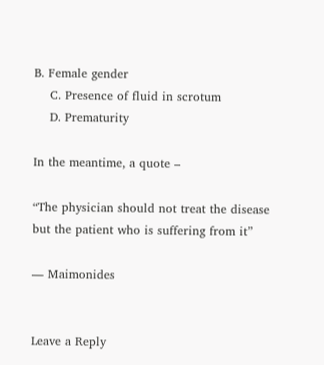B. Female gender
    C. Presence of fluid in scrotum
    D. Prematurity

In the meantime, a quote –

“The physician should not treat the disease but the patient who is suffering from it”

― Maimonides


Leave a Reply